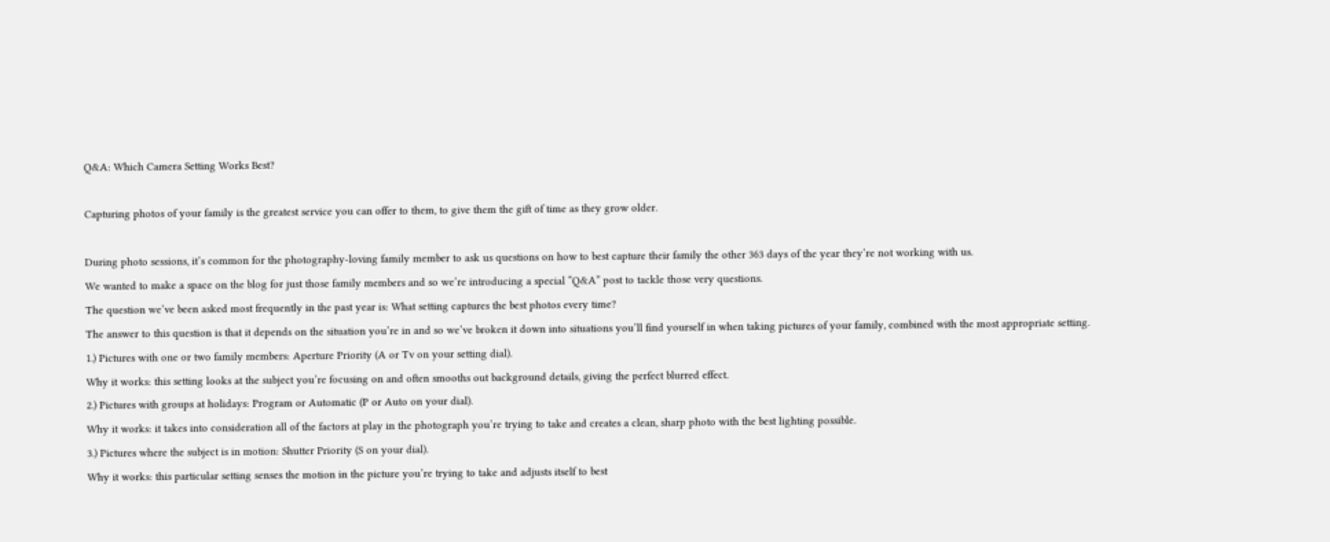Q&A: Which Camera Setting Works Best?

Capturing photos of your family is the greatest service you can offer to them, to give them the gift of time as they grow older.

During photo sessions, it’s common for the photography-loving family member to ask us questions on how to best capture their family the other 363 days of the year they’re not working with us.
We wanted to make a space on the blog for just those family members and so we’re introducing a special “Q&A” post to tackle those very questions.
The question we’ve been asked most frequently in the past year is: What setting captures the best photos every time?
The answer to this question is that it depends on the situation you’re in and so we’ve broken it down into situations you’ll find yourself in when taking pictures of your family, combined with the most appropriate setting.
1.) Pictures with one or two family members: Aperture Priority (A or Tv on your setting dial).
Why it works: this setting looks at the subject you’re focusing on and often smooths out background details, giving the perfect blurred effect.
2.) Pictures with groups at holidays: Program or Automatic (P or Auto on your dial).
Why it works: it takes into consideration all of the factors at play in the photograph you’re trying to take and creates a clean, sharp photo with the best lighting possible.
3.) Pictures where the subject is in motion: Shutter Priority (S on your dial).
Why it works: this particular setting senses the motion in the picture you’re trying to take and adjusts itself to best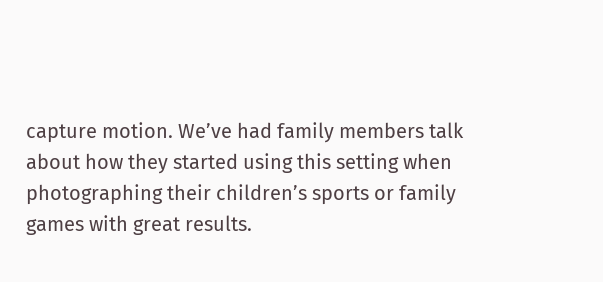capture motion. We’ve had family members talk about how they started using this setting when photographing their children’s sports or family games with great results.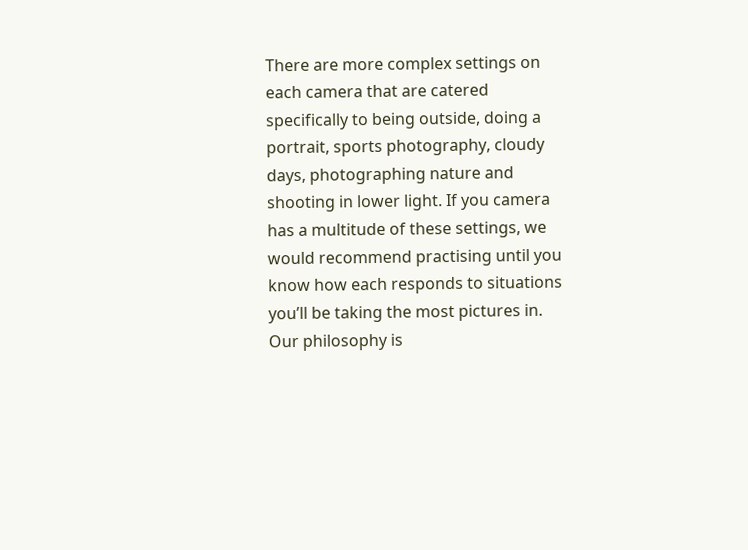There are more complex settings on each camera that are catered specifically to being outside, doing a portrait, sports photography, cloudy days, photographing nature and shooting in lower light. If you camera has a multitude of these settings, we would recommend practising until you know how each responds to situations you’ll be taking the most pictures in.
Our philosophy is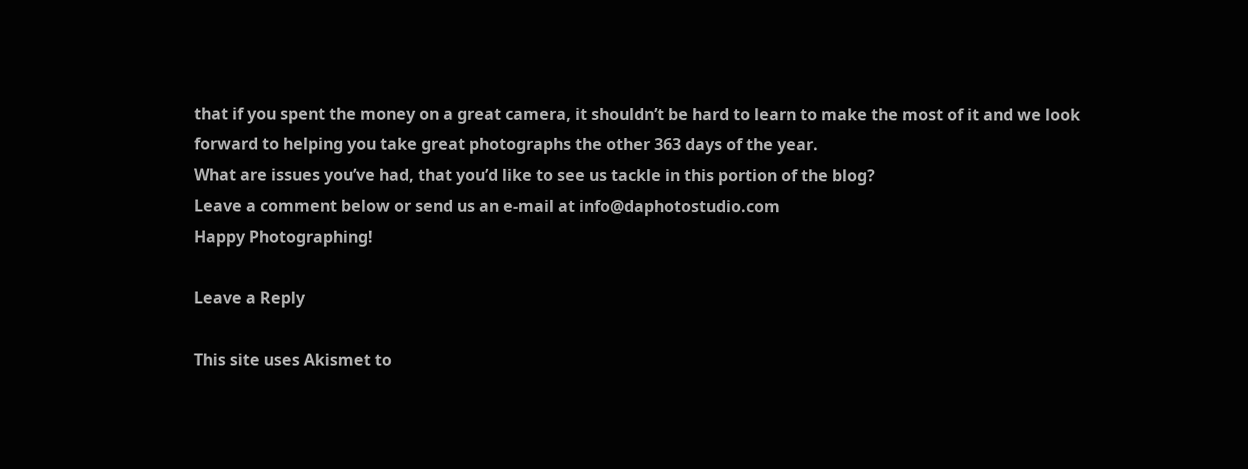that if you spent the money on a great camera, it shouldn’t be hard to learn to make the most of it and we look forward to helping you take great photographs the other 363 days of the year.
What are issues you’ve had, that you’d like to see us tackle in this portion of the blog?
Leave a comment below or send us an e-mail at info@daphotostudio.com
Happy Photographing!

Leave a Reply

This site uses Akismet to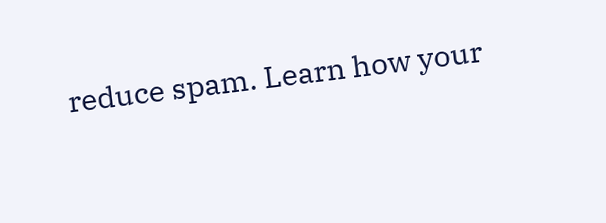reduce spam. Learn how your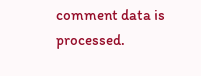comment data is processed.